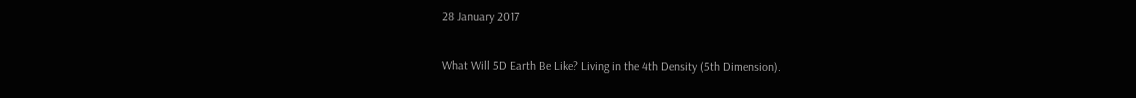28 January 2017

What Will 5D Earth Be Like? Living in the 4th Density (5th Dimension).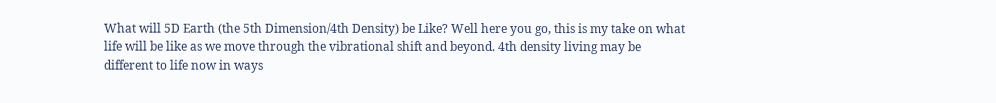What will 5D Earth (the 5th Dimension/4th Density) be Like? Well here you go, this is my take on what life will be like as we move through the vibrational shift and beyond. 4th density living may be different to life now in ways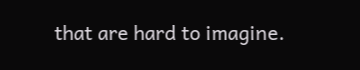that are hard to imagine.